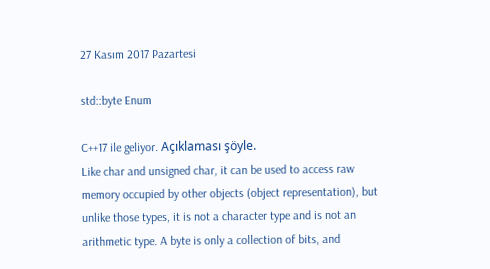27 Kasım 2017 Pazartesi

std::byte Enum

C++17 ile geliyor. Açıklaması şöyle.
Like char and unsigned char, it can be used to access raw memory occupied by other objects (object representation), but unlike those types, it is not a character type and is not an arithmetic type. A byte is only a collection of bits, and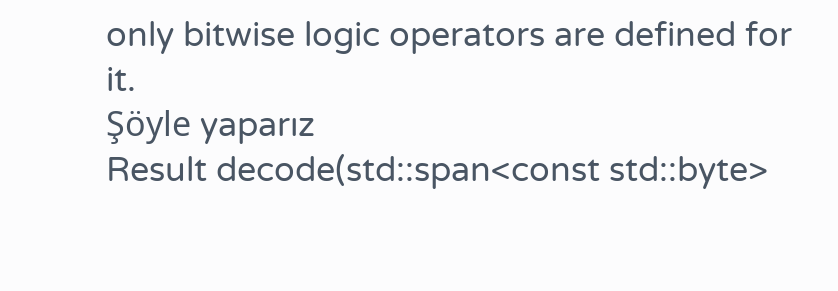only bitwise logic operators are defined for it.
Şöyle yaparız
Result decode(std::span<const std::byte>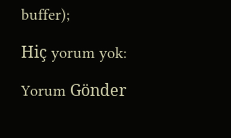buffer);

Hiç yorum yok:

Yorum Gönder